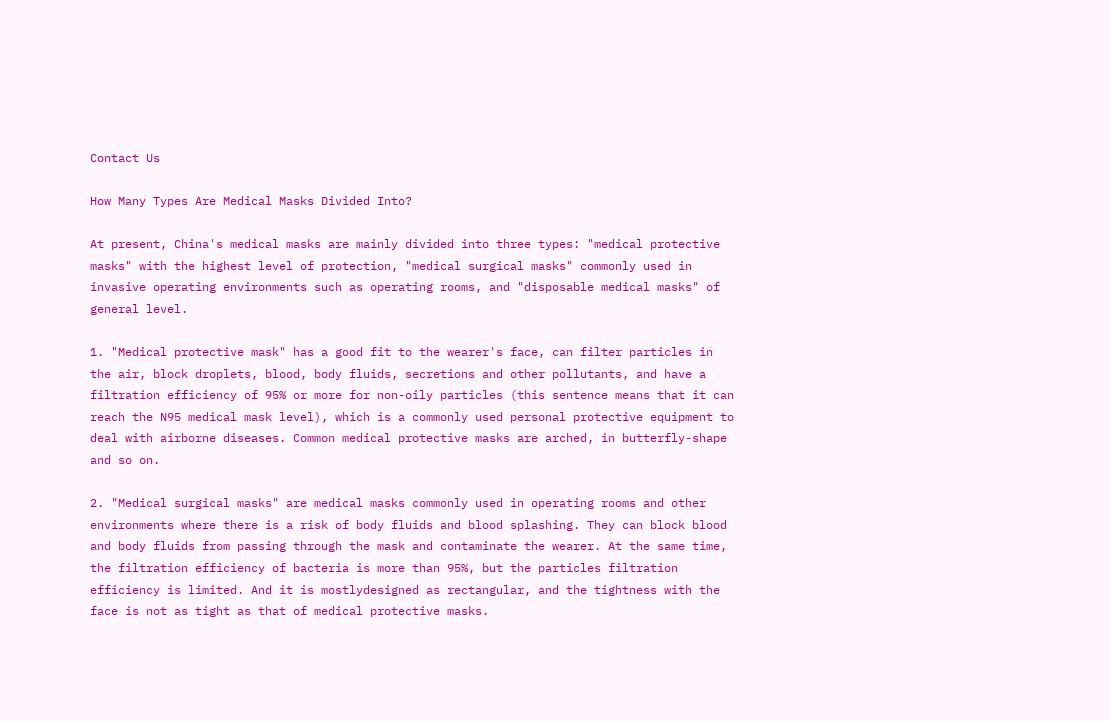Contact Us

How Many Types Are Medical Masks Divided Into?

At present, China's medical masks are mainly divided into three types: "medical protective masks" with the highest level of protection, "medical surgical masks" commonly used in invasive operating environments such as operating rooms, and "disposable medical masks" of general level.

1. "Medical protective mask" has a good fit to the wearer's face, can filter particles in the air, block droplets, blood, body fluids, secretions and other pollutants, and have a filtration efficiency of 95% or more for non-oily particles (this sentence means that it can reach the N95 medical mask level), which is a commonly used personal protective equipment to deal with airborne diseases. Common medical protective masks are arched, in butterfly-shape and so on.

2. "Medical surgical masks" are medical masks commonly used in operating rooms and other environments where there is a risk of body fluids and blood splashing. They can block blood and body fluids from passing through the mask and contaminate the wearer. At the same time, the filtration efficiency of bacteria is more than 95%, but the particles filtration efficiency is limited. And it is mostlydesigned as rectangular, and the tightness with the face is not as tight as that of medical protective masks.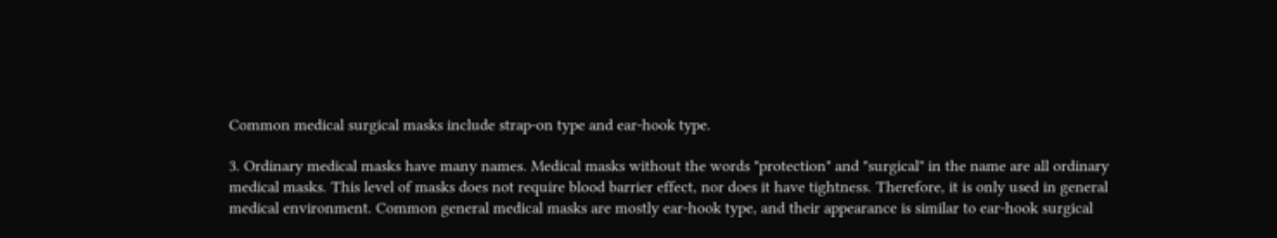Common medical surgical masks include strap-on type and ear-hook type.

3. Ordinary medical masks have many names. Medical masks without the words "protection" and "surgical" in the name are all ordinary medical masks. This level of masks does not require blood barrier effect, nor does it have tightness. Therefore, it is only used in general medical environment. Common general medical masks are mostly ear-hook type, and their appearance is similar to ear-hook surgical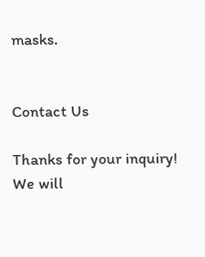masks.


Contact Us

Thanks for your inquiry! We will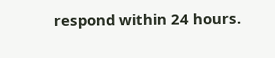respond within 24 hours.